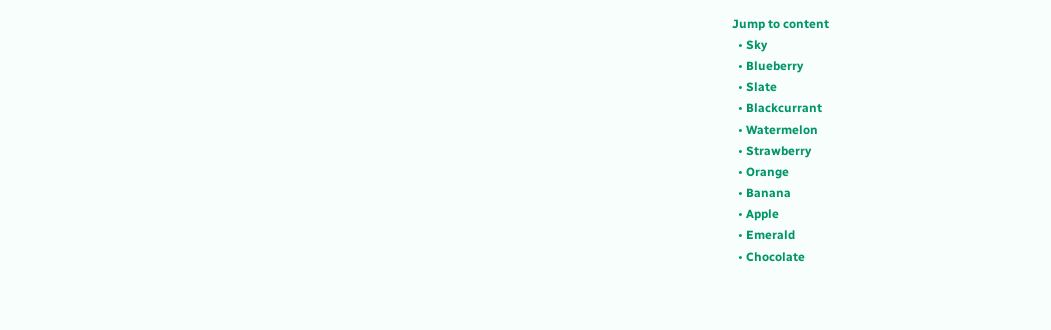Jump to content
  • Sky
  • Blueberry
  • Slate
  • Blackcurrant
  • Watermelon
  • Strawberry
  • Orange
  • Banana
  • Apple
  • Emerald
  • Chocolate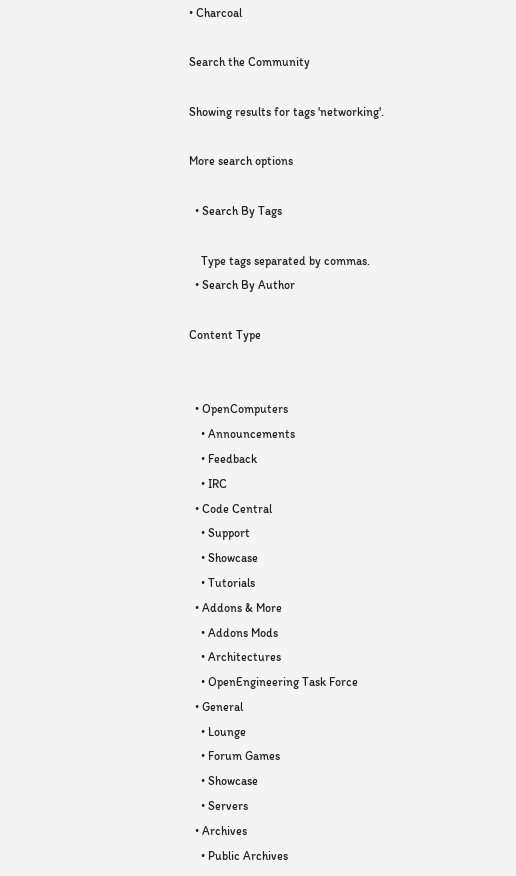• Charcoal

Search the Community

Showing results for tags 'networking'.

More search options

  • Search By Tags

    Type tags separated by commas.
  • Search By Author

Content Type


  • OpenComputers
    • Announcements
    • Feedback
    • IRC
  • Code Central
    • Support
    • Showcase
    • Tutorials
  • Addons & More
    • Addons Mods
    • Architectures
    • OpenEngineering Task Force
  • General
    • Lounge
    • Forum Games
    • Showcase
    • Servers
  • Archives
    • Public Archives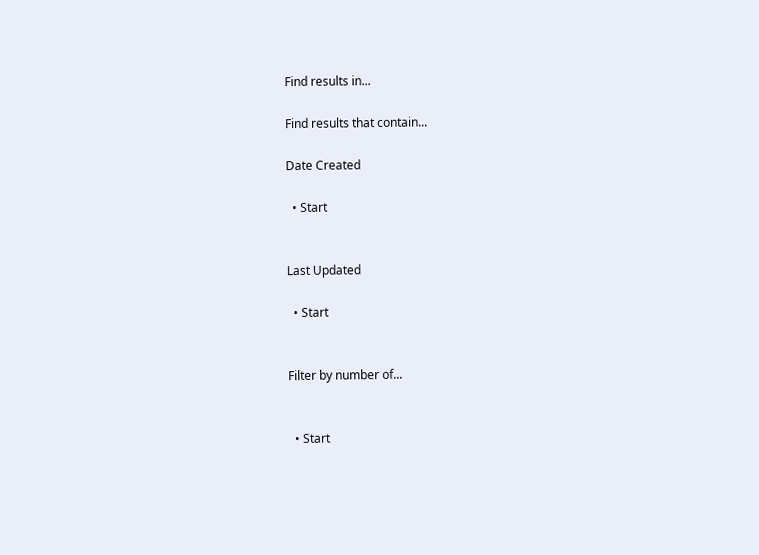Find results in...

Find results that contain...

Date Created

  • Start


Last Updated

  • Start


Filter by number of...


  • Start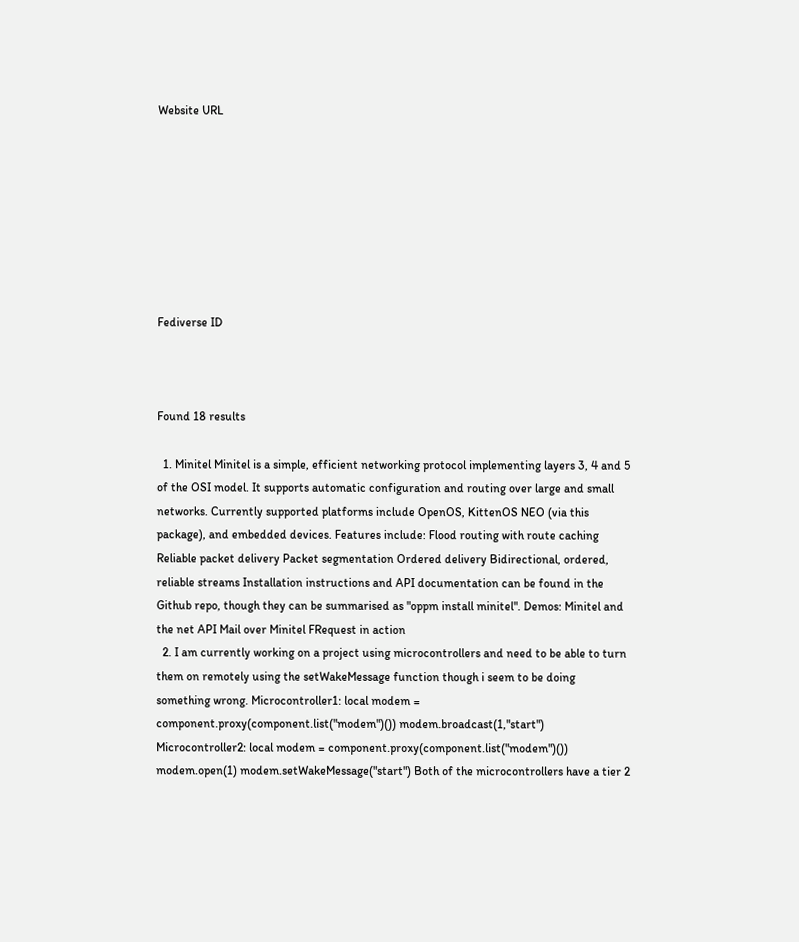Website URL








Fediverse ID



Found 18 results

  1. Minitel Minitel is a simple, efficient networking protocol implementing layers 3, 4 and 5 of the OSI model. It supports automatic configuration and routing over large and small networks. Currently supported platforms include OpenOS, KittenOS NEO (via this package), and embedded devices. Features include: Flood routing with route caching Reliable packet delivery Packet segmentation Ordered delivery Bidirectional, ordered, reliable streams Installation instructions and API documentation can be found in the Github repo, though they can be summarised as "oppm install minitel". Demos: Minitel and the net API Mail over Minitel FRequest in action
  2. I am currently working on a project using microcontrollers and need to be able to turn them on remotely using the setWakeMessage function though i seem to be doing something wrong. Microcontroller1: local modem = component.proxy(component.list("modem")()) modem.broadcast(1,"start") Microcontroller2: local modem = component.proxy(component.list("modem")()) modem.open(1) modem.setWakeMessage("start") Both of the microcontrollers have a tier 2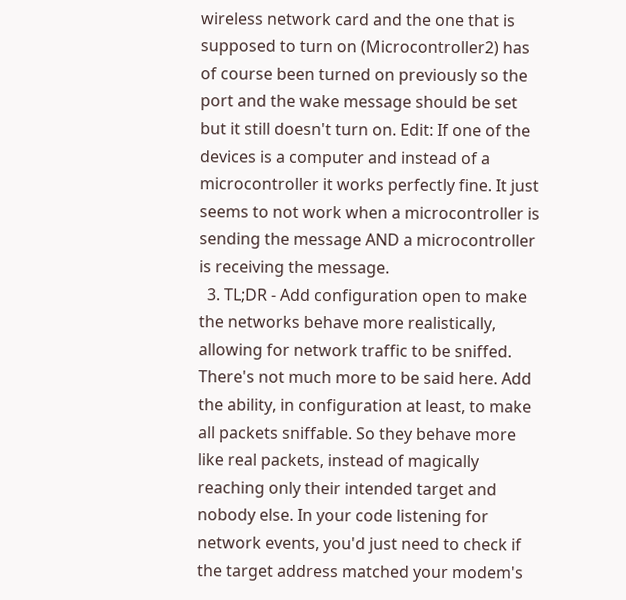wireless network card and the one that is supposed to turn on (Microcontroller2) has of course been turned on previously so the port and the wake message should be set but it still doesn't turn on. Edit: If one of the devices is a computer and instead of a microcontroller it works perfectly fine. It just seems to not work when a microcontroller is sending the message AND a microcontroller is receiving the message.
  3. TL;DR - Add configuration open to make the networks behave more realistically, allowing for network traffic to be sniffed. There's not much more to be said here. Add the ability, in configuration at least, to make all packets sniffable. So they behave more like real packets, instead of magically reaching only their intended target and nobody else. In your code listening for network events, you'd just need to check if the target address matched your modem's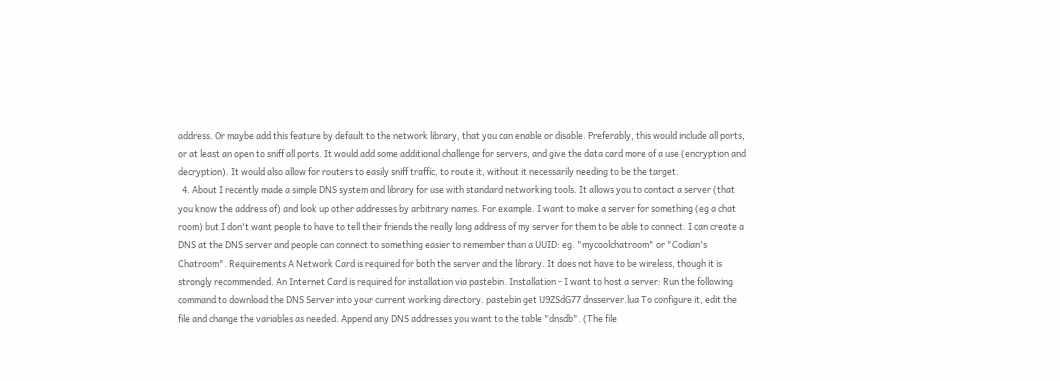address. Or maybe add this feature by default to the network library, that you can enable or disable. Preferably, this would include all ports, or at least an open to sniff all ports. It would add some additional challenge for servers, and give the data card more of a use (encryption and decryption). It would also allow for routers to easily sniff traffic, to route it, without it necessarily needing to be the target.
  4. About I recently made a simple DNS system and library for use with standard networking tools. It allows you to contact a server (that you know the address of) and look up other addresses by arbitrary names. For example. I want to make a server for something (eg a chat room) but I don't want people to have to tell their friends the really long address of my server for them to be able to connect. I can create a DNS at the DNS server and people can connect to something easier to remember than a UUID: eg. "mycoolchatroom" or "Codian's Chatroom". Requirements A Network Card is required for both the server and the library. It does not have to be wireless, though it is strongly recommended. An Internet Card is required for installation via pastebin. Installation - I want to host a server: Run the following command to download the DNS Server into your current working directory. pastebin get U9ZSdG77 dnsserver.lua To configure it, edit the file and change the variables as needed. Append any DNS addresses you want to the table "dnsdb". (The file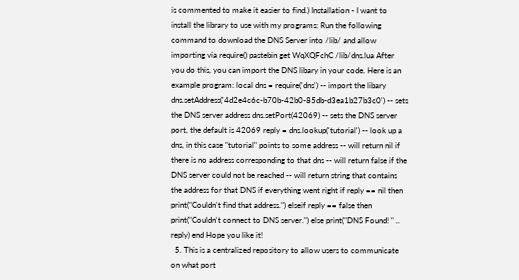is commented to make it easier to find.) Installation - I want to install the library to use with my programs: Run the following command to download the DNS Server into /lib/ and allow importing via require() pastebin get WqXQFchC /lib/dns.lua After you do this, you can import the DNS libary in your code. Here is an example program: local dns = require('dns') -- import the libary dns.setAddress('4d2e4c6c-b70b-42b0-85db-d3ea1b27b3c0') -- sets the DNS server address dns.setPort(42069) -- sets the DNS server port, the default is 42069 reply = dns.lookup('tutorial') -- look up a dns, in this case "tutorial" points to some address -- will return nil if there is no address corresponding to that dns -- will return false if the DNS server could not be reached -- will return string that contains the address for that DNS if everything went right if reply == nil then print("Couldn't find that address.") elseif reply == false then print("Couldn't connect to DNS server.") else print("DNS Found! " .. reply) end Hope you like it!
  5. This is a centralized repository to allow users to communicate on what port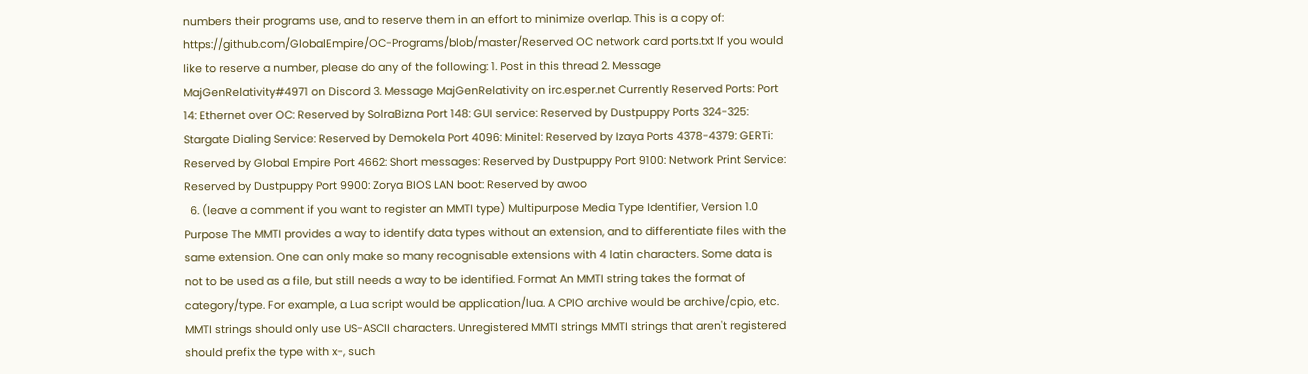numbers their programs use, and to reserve them in an effort to minimize overlap. This is a copy of: https://github.com/GlobalEmpire/OC-Programs/blob/master/Reserved OC network card ports.txt If you would like to reserve a number, please do any of the following: 1. Post in this thread 2. Message MajGenRelativity#4971 on Discord 3. Message MajGenRelativity on irc.esper.net Currently Reserved Ports: Port 14: Ethernet over OC: Reserved by SolraBizna Port 148: GUI service: Reserved by Dustpuppy Ports 324-325: Stargate Dialing Service: Reserved by Demokela Port 4096: Minitel: Reserved by Izaya Ports 4378-4379: GERTi: Reserved by Global Empire Port 4662: Short messages: Reserved by Dustpuppy Port 9100: Network Print Service: Reserved by Dustpuppy Port 9900: Zorya BIOS LAN boot: Reserved by awoo
  6. (leave a comment if you want to register an MMTI type) Multipurpose Media Type Identifier, Version 1.0 Purpose The MMTI provides a way to identify data types without an extension, and to differentiate files with the same extension. One can only make so many recognisable extensions with 4 latin characters. Some data is not to be used as a file, but still needs a way to be identified. Format An MMTI string takes the format of category/type. For example, a Lua script would be application/lua. A CPIO archive would be archive/cpio, etc. MMTI strings should only use US-ASCII characters. Unregistered MMTI strings MMTI strings that aren't registered should prefix the type with x-, such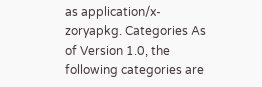as application/x-zoryapkg. Categories As of Version 1.0, the following categories are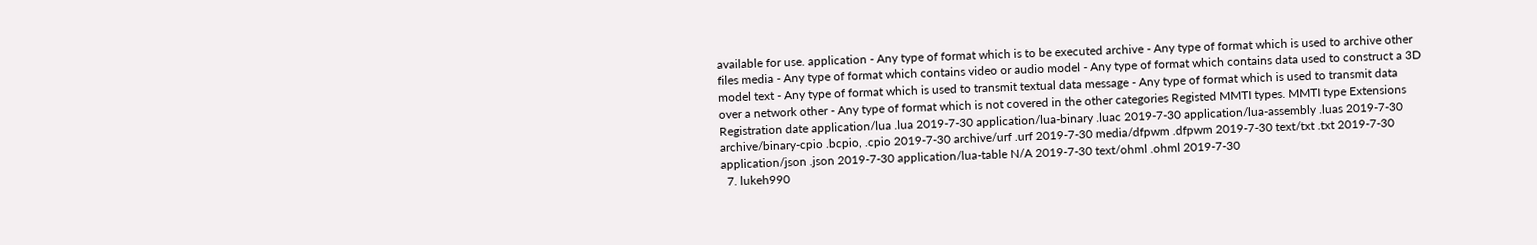available for use. application - Any type of format which is to be executed archive - Any type of format which is used to archive other files media - Any type of format which contains video or audio model - Any type of format which contains data used to construct a 3D model text - Any type of format which is used to transmit textual data message - Any type of format which is used to transmit data over a network other - Any type of format which is not covered in the other categories Registed MMTI types. MMTI type Extensions Registration date application/lua .lua 2019-7-30 application/lua-binary .luac 2019-7-30 application/lua-assembly .luas 2019-7-30 archive/binary-cpio .bcpio, .cpio 2019-7-30 archive/urf .urf 2019-7-30 media/dfpwm .dfpwm 2019-7-30 text/txt .txt 2019-7-30 application/json .json 2019-7-30 application/lua-table N/A 2019-7-30 text/ohml .ohml 2019-7-30
  7. lukeh990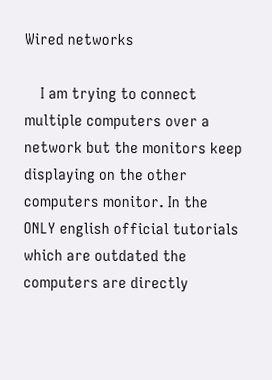Wired networks

    I am trying to connect multiple computers over a network but the monitors keep displaying on the other computers monitor. In the ONLY english official tutorials which are outdated the computers are directly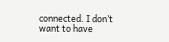connected. I don’t want to have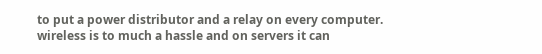to put a power distributor and a relay on every computer. wireless is to much a hassle and on servers it can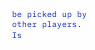be picked up by other players. Is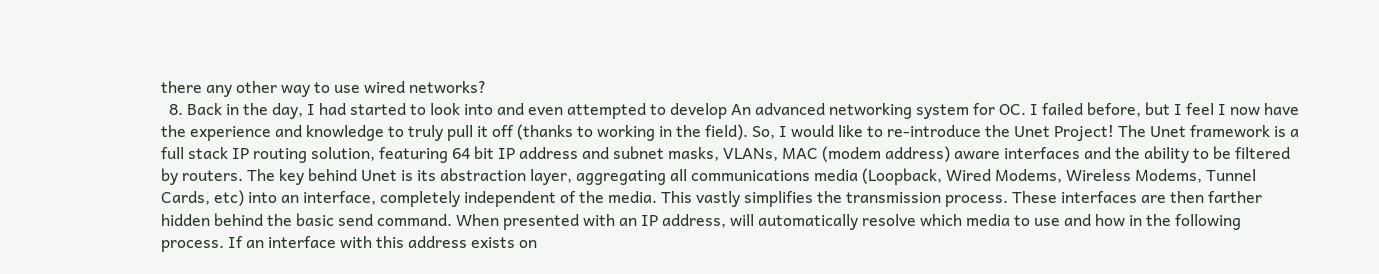there any other way to use wired networks?
  8. Back in the day, I had started to look into and even attempted to develop An advanced networking system for OC. I failed before, but I feel I now have the experience and knowledge to truly pull it off (thanks to working in the field). So, I would like to re-introduce the Unet Project! The Unet framework is a full stack IP routing solution, featuring 64 bit IP address and subnet masks, VLANs, MAC (modem address) aware interfaces and the ability to be filtered by routers. The key behind Unet is its abstraction layer, aggregating all communications media (Loopback, Wired Modems, Wireless Modems, Tunnel Cards, etc) into an interface, completely independent of the media. This vastly simplifies the transmission process. These interfaces are then farther hidden behind the basic send command. When presented with an IP address, will automatically resolve which media to use and how in the following process. If an interface with this address exists on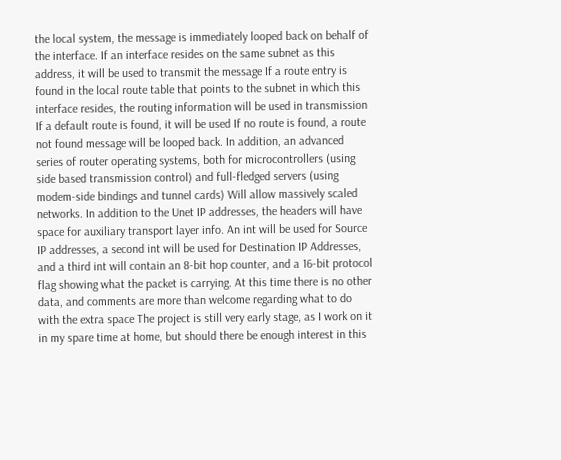the local system, the message is immediately looped back on behalf of the interface. If an interface resides on the same subnet as this address, it will be used to transmit the message If a route entry is found in the local route table that points to the subnet in which this interface resides, the routing information will be used in transmission If a default route is found, it will be used If no route is found, a route not found message will be looped back. In addition, an advanced series of router operating systems, both for microcontrollers (using side based transmission control) and full-fledged servers (using modem-side bindings and tunnel cards) Will allow massively scaled networks. In addition to the Unet IP addresses, the headers will have space for auxiliary transport layer info. An int will be used for Source IP addresses, a second int will be used for Destination IP Addresses, and a third int will contain an 8-bit hop counter, and a 16-bit protocol flag showing what the packet is carrying. At this time there is no other data, and comments are more than welcome regarding what to do with the extra space The project is still very early stage, as I work on it in my spare time at home, but should there be enough interest in this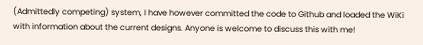(Admittedly competing) system, I have however committed the code to Github and loaded the WiKi with information about the current designs. Anyone is welcome to discuss this with me!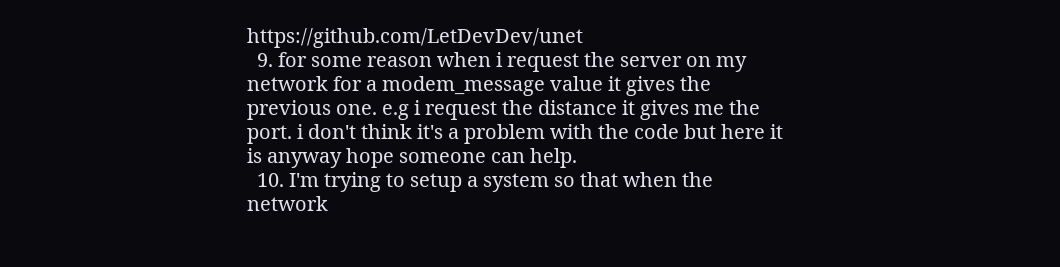https://github.com/LetDevDev/unet
  9. for some reason when i request the server on my network for a modem_message value it gives the previous one. e.g i request the distance it gives me the port. i don't think it's a problem with the code but here it is anyway hope someone can help.
  10. I'm trying to setup a system so that when the network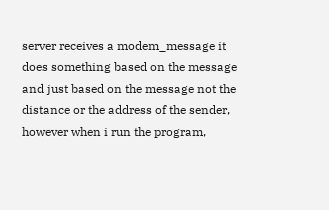server receives a modem_message it does something based on the message and just based on the message not the distance or the address of the sender, however when i run the program,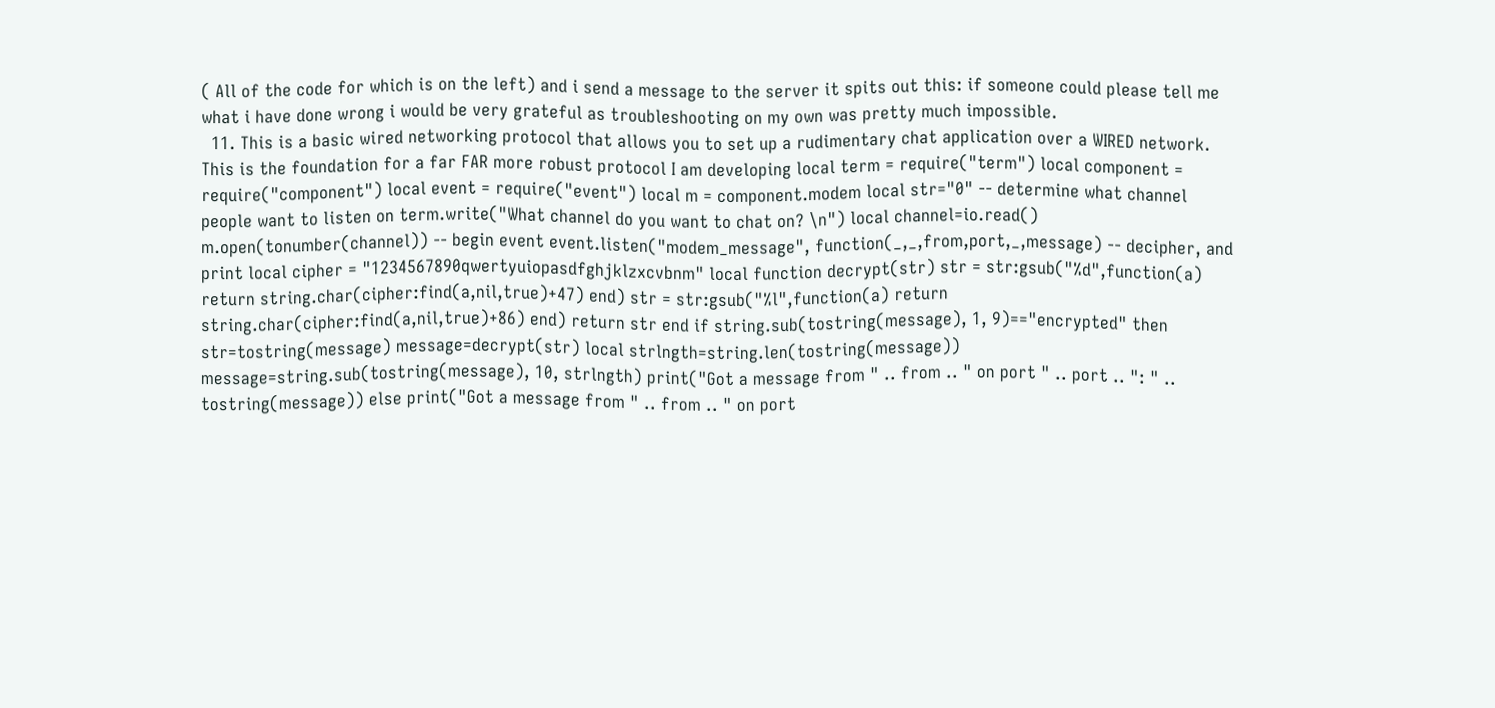( All of the code for which is on the left) and i send a message to the server it spits out this: if someone could please tell me what i have done wrong i would be very grateful as troubleshooting on my own was pretty much impossible.
  11. This is a basic wired networking protocol that allows you to set up a rudimentary chat application over a WIRED network. This is the foundation for a far FAR more robust protocol I am developing local term = require("term") local component = require("component") local event = require("event") local m = component.modem local str="0" -- determine what channel people want to listen on term.write("What channel do you want to chat on? \n") local channel=io.read() m.open(tonumber(channel)) -- begin event event.listen("modem_message", function(_,_,from,port,_,message) -- decipher, and print local cipher = "1234567890qwertyuiopasdfghjklzxcvbnm" local function decrypt(str) str = str:gsub("%d",function(a) return string.char(cipher:find(a,nil,true)+47) end) str = str:gsub("%l",function(a) return string.char(cipher:find(a,nil,true)+86) end) return str end if string.sub(tostring(message), 1, 9)=="encrypted" then str=tostring(message) message=decrypt(str) local strlngth=string.len(tostring(message)) message=string.sub(tostring(message), 10, strlngth) print("Got a message from " .. from .. " on port " .. port .. ": " .. tostring(message)) else print("Got a message from " .. from .. " on port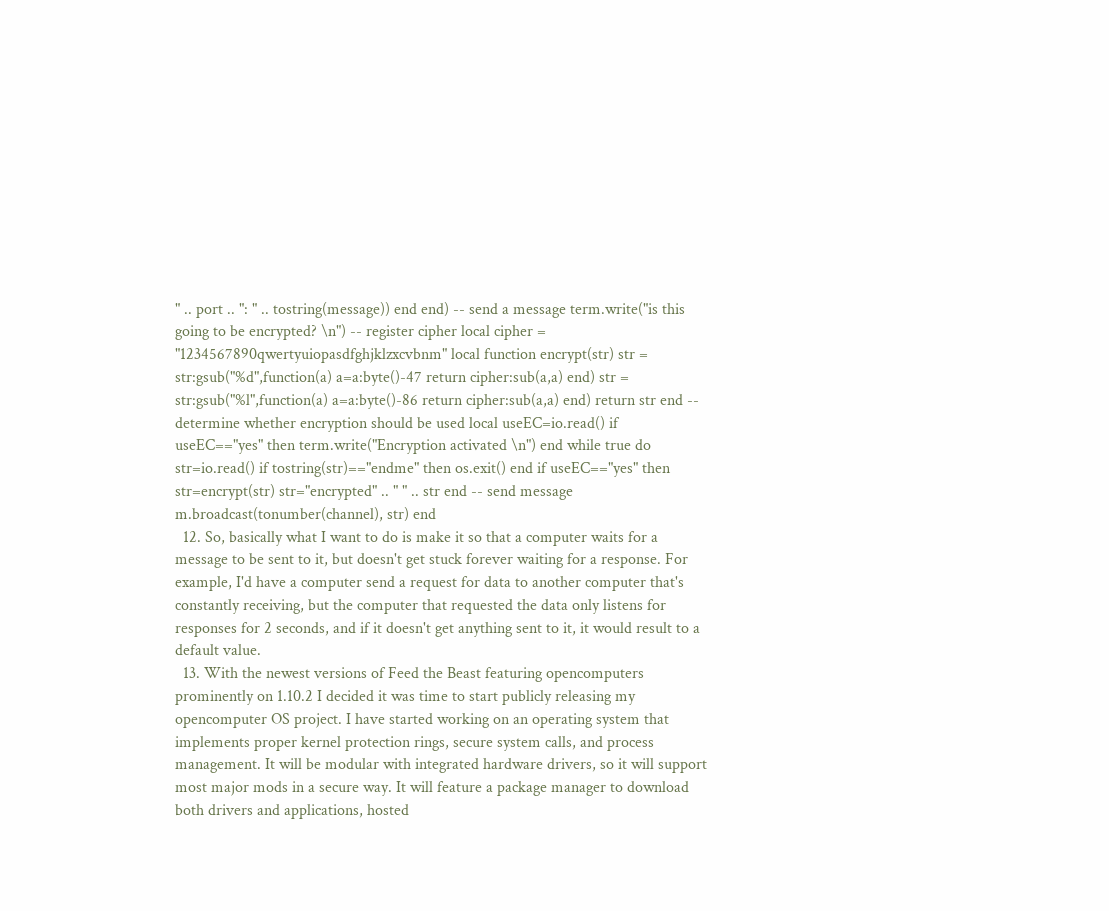" .. port .. ": " .. tostring(message)) end end) -- send a message term.write("is this going to be encrypted? \n") -- register cipher local cipher = "1234567890qwertyuiopasdfghjklzxcvbnm" local function encrypt(str) str = str:gsub("%d",function(a) a=a:byte()-47 return cipher:sub(a,a) end) str = str:gsub("%l",function(a) a=a:byte()-86 return cipher:sub(a,a) end) return str end -- determine whether encryption should be used local useEC=io.read() if useEC=="yes" then term.write("Encryption activated \n") end while true do str=io.read() if tostring(str)=="endme" then os.exit() end if useEC=="yes" then str=encrypt(str) str="encrypted" .. " " .. str end -- send message m.broadcast(tonumber(channel), str) end
  12. So, basically what I want to do is make it so that a computer waits for a message to be sent to it, but doesn't get stuck forever waiting for a response. For example, I'd have a computer send a request for data to another computer that's constantly receiving, but the computer that requested the data only listens for responses for 2 seconds, and if it doesn't get anything sent to it, it would result to a default value.
  13. With the newest versions of Feed the Beast featuring opencomputers prominently on 1.10.2 I decided it was time to start publicly releasing my opencomputer OS project. I have started working on an operating system that implements proper kernel protection rings, secure system calls, and process management. It will be modular with integrated hardware drivers, so it will support most major mods in a secure way. It will feature a package manager to download both drivers and applications, hosted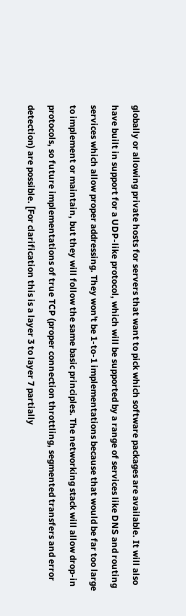globally or allowing private hosts for servers that want to pick which software packages are available. It will also have built in support for a UDP-like protocol, which will be supported by a range of services like DNS and routing services which allow proper addressing. They won't be 1-to-1 implementations because that would be far too large to implement or maintain, but they will follow the same basic principles. The networking stack will allow drop-in protocols, so future implementations of true TCP (proper connection throttling, segmented transfers and error detection) are possible. [For clarification this is a layer 3 to layer 7 partially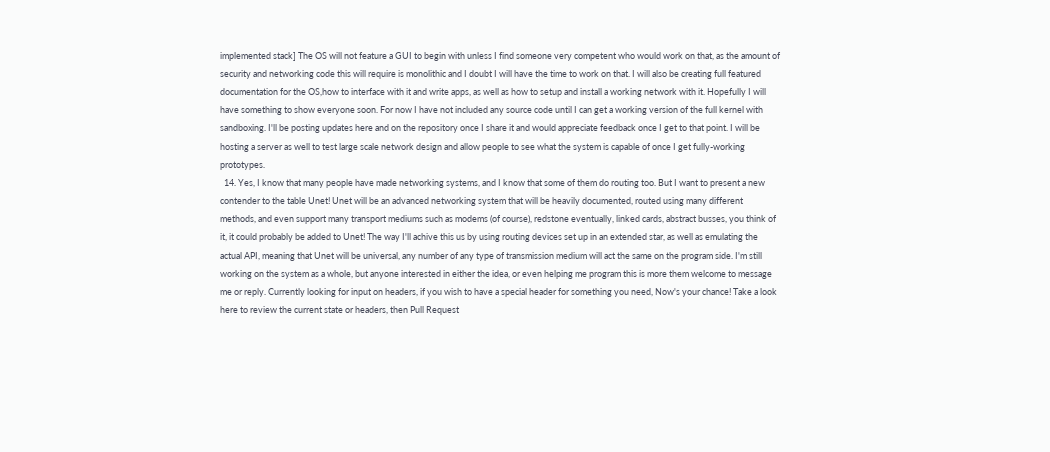implemented stack] The OS will not feature a GUI to begin with unless I find someone very competent who would work on that, as the amount of security and networking code this will require is monolithic and I doubt I will have the time to work on that. I will also be creating full featured documentation for the OS,how to interface with it and write apps, as well as how to setup and install a working network with it. Hopefully I will have something to show everyone soon. For now I have not included any source code until I can get a working version of the full kernel with sandboxing. I'll be posting updates here and on the repository once I share it and would appreciate feedback once I get to that point. I will be hosting a server as well to test large scale network design and allow people to see what the system is capable of once I get fully-working prototypes.
  14. Yes, I know that many people have made networking systems, and I know that some of them do routing too. But I want to present a new contender to the table Unet! Unet will be an advanced networking system that will be heavily documented, routed using many different methods, and even support many transport mediums such as modems (of course), redstone eventually, linked cards, abstract busses, you think of it, it could probably be added to Unet! The way I'll achive this us by using routing devices set up in an extended star, as well as emulating the actual API, meaning that Unet will be universal, any number of any type of transmission medium will act the same on the program side. I'm still working on the system as a whole, but anyone interested in either the idea, or even helping me program this is more them welcome to message me or reply. Currently looking for input on headers, if you wish to have a special header for something you need, Now's your chance! Take a look here to review the current state or headers, then Pull Request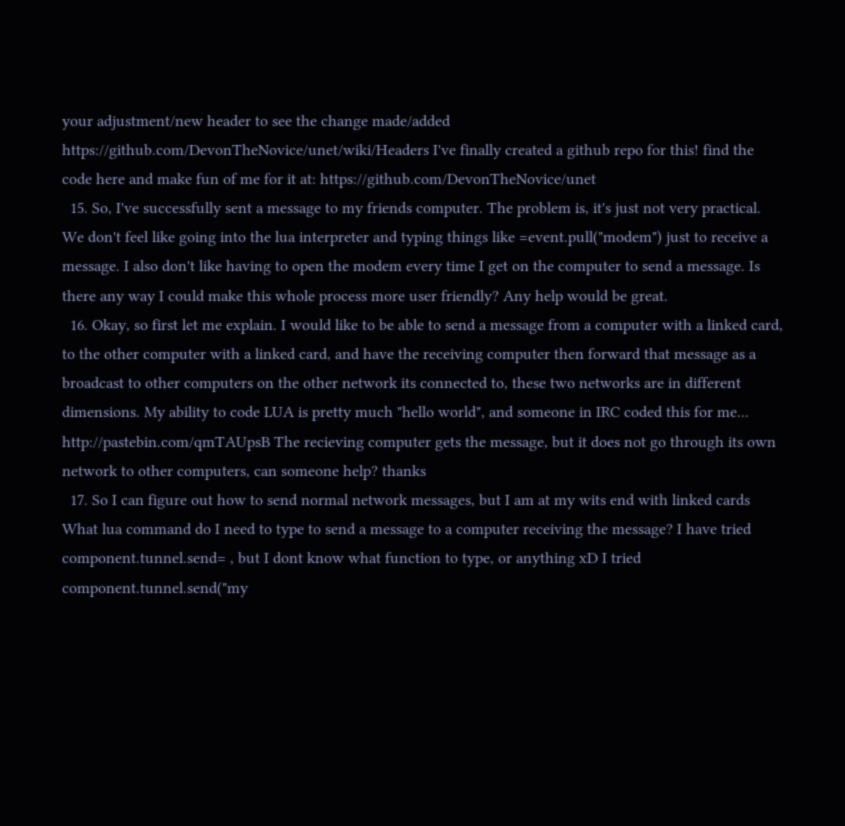your adjustment/new header to see the change made/added https://github.com/DevonTheNovice/unet/wiki/Headers I've finally created a github repo for this! find the code here and make fun of me for it at: https://github.com/DevonTheNovice/unet
  15. So, I've successfully sent a message to my friends computer. The problem is, it's just not very practical. We don't feel like going into the lua interpreter and typing things like =event.pull("modem") just to receive a message. I also don't like having to open the modem every time I get on the computer to send a message. Is there any way I could make this whole process more user friendly? Any help would be great.
  16. Okay, so first let me explain. I would like to be able to send a message from a computer with a linked card, to the other computer with a linked card, and have the receiving computer then forward that message as a broadcast to other computers on the other network its connected to, these two networks are in different dimensions. My ability to code LUA is pretty much "hello world", and someone in IRC coded this for me... http://pastebin.com/qmTAUpsB The recieving computer gets the message, but it does not go through its own network to other computers, can someone help? thanks
  17. So I can figure out how to send normal network messages, but I am at my wits end with linked cards What lua command do I need to type to send a message to a computer receiving the message? I have tried component.tunnel.send= , but I dont know what function to type, or anything xD I tried component.tunnel.send("my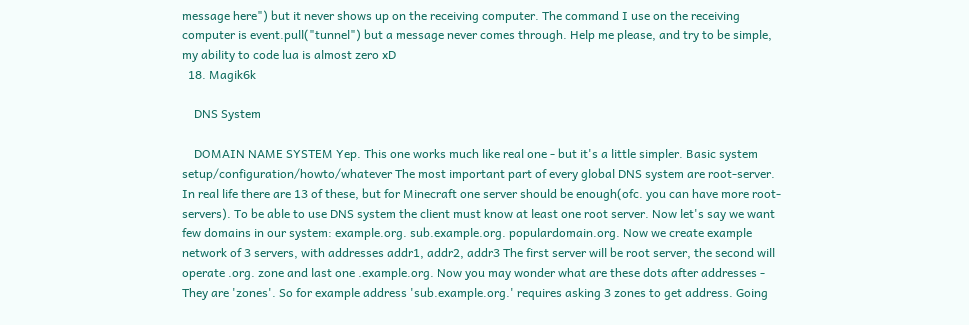message here") but it never shows up on the receiving computer. The command I use on the receiving computer is event.pull("tunnel") but a message never comes through. Help me please, and try to be simple, my ability to code lua is almost zero xD
  18. Magik6k

    DNS System

    DOMAIN NAME SYSTEM Yep. This one works much like real one - but it's a little simpler. Basic system setup/configuration/howto/whatever The most important part of every global DNS system are root-server. In real life there are 13 of these, but for Minecraft one server should be enough(ofc. you can have more root-servers). To be able to use DNS system the client must know at least one root server. Now let's say we want few domains in our system: example.org. sub.example.org. populardomain.org. Now we create example network of 3 servers, with addresses addr1, addr2, addr3 The first server will be root server, the second will operate .org. zone and last one .example.org. Now you may wonder what are these dots after addresses - They are 'zones'. So for example address 'sub.example.org.' requires asking 3 zones to get address. Going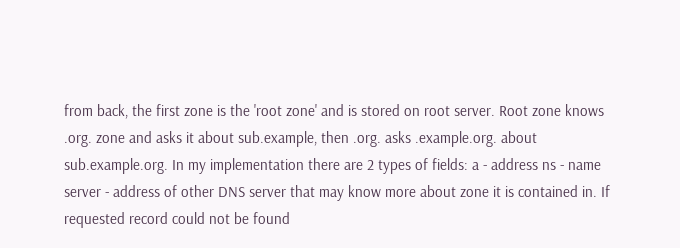from back, the first zone is the 'root zone' and is stored on root server. Root zone knows .org. zone and asks it about sub.example, then .org. asks .example.org. about sub.example.org. In my implementation there are 2 types of fields: a - address ns - name server - address of other DNS server that may know more about zone it is contained in. If requested record could not be found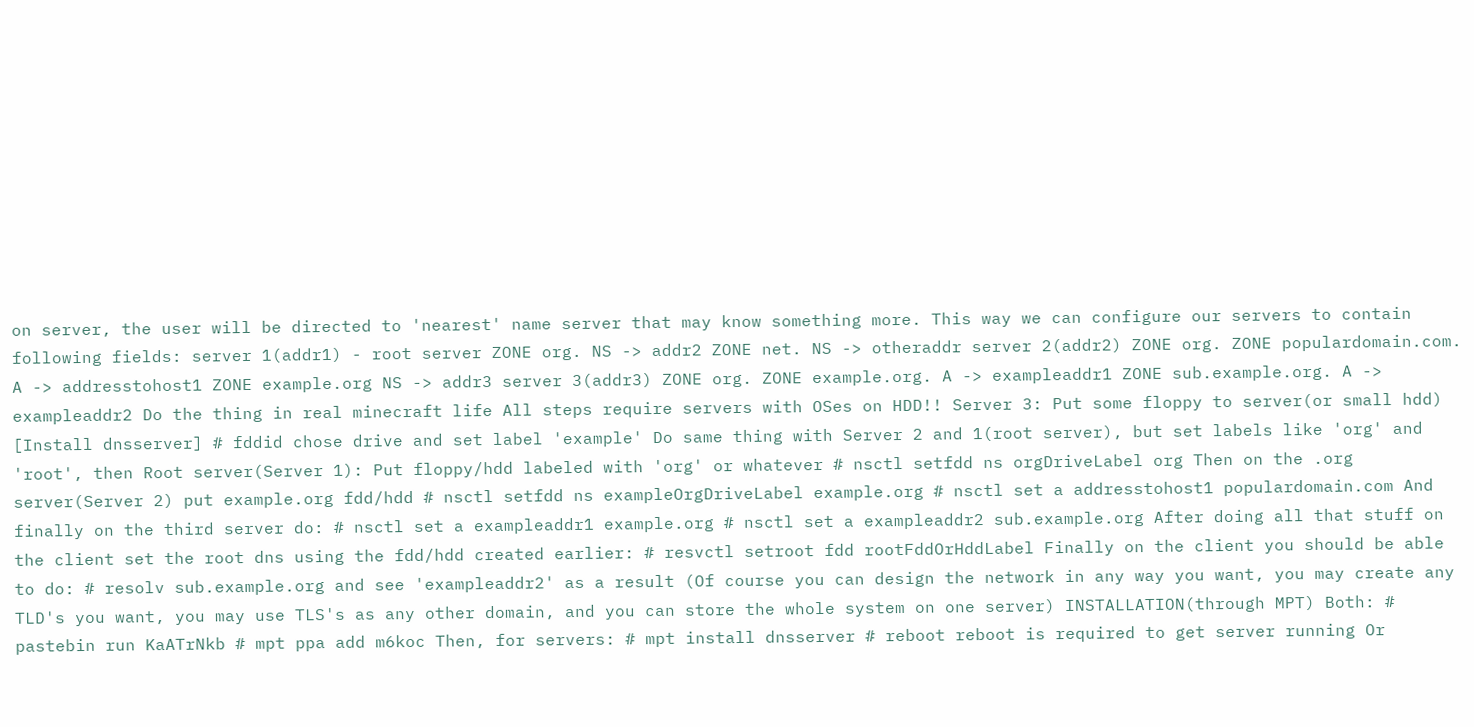on server, the user will be directed to 'nearest' name server that may know something more. This way we can configure our servers to contain following fields: server 1(addr1) - root server ZONE org. NS -> addr2 ZONE net. NS -> otheraddr server 2(addr2) ZONE org. ZONE populardomain.com. A -> addresstohost1 ZONE example.org NS -> addr3 server 3(addr3) ZONE org. ZONE example.org. A -> exampleaddr1 ZONE sub.example.org. A -> exampleaddr2 Do the thing in real minecraft life All steps require servers with OSes on HDD!! Server 3: Put some floppy to server(or small hdd) [Install dnsserver] # fddid chose drive and set label 'example' Do same thing with Server 2 and 1(root server), but set labels like 'org' and 'root', then Root server(Server 1): Put floppy/hdd labeled with 'org' or whatever # nsctl setfdd ns orgDriveLabel org Then on the .org server(Server 2) put example.org fdd/hdd # nsctl setfdd ns exampleOrgDriveLabel example.org # nsctl set a addresstohost1 populardomain.com And finally on the third server do: # nsctl set a exampleaddr1 example.org # nsctl set a exampleaddr2 sub.example.org After doing all that stuff on the client set the root dns using the fdd/hdd created earlier: # resvctl setroot fdd rootFddOrHddLabel Finally on the client you should be able to do: # resolv sub.example.org and see 'exampleaddr2' as a result (Of course you can design the network in any way you want, you may create any TLD's you want, you may use TLS's as any other domain, and you can store the whole system on one server) INSTALLATION(through MPT) Both: # pastebin run KaATrNkb # mpt ppa add m6koc Then, for servers: # mpt install dnsserver # reboot reboot is required to get server running Or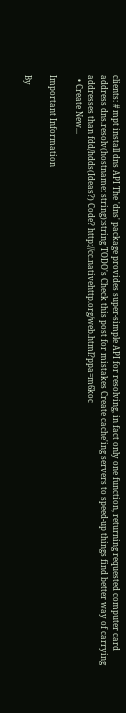clients: # mpt install dns API The 'dns' package provides super-simple API for resolving, in fact only one function, returning requested computer card address dns.resolv(hostname: string):string TODO's Check this post for mistakes Create cache'ing servers to speed-up things find better way of carrying addresses than fdd/hdds(Ideas?) Code? http://cc.nativehttp.org/web.html?ppa=m6koc
  • Create New...

Important Information

By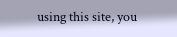using this site, you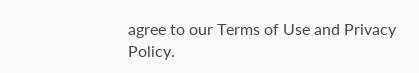agree to our Terms of Use and Privacy Policy.